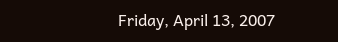Friday, April 13, 2007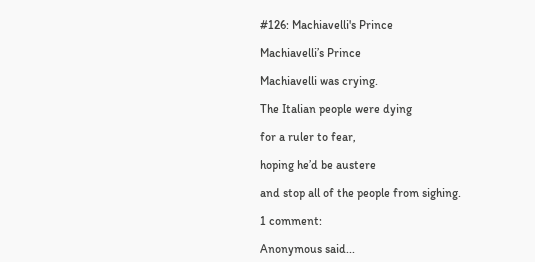#126: Machiavelli's Prince

Machiavelli’s Prince

Machiavelli was crying.

The Italian people were dying

for a ruler to fear,

hoping he’d be austere

and stop all of the people from sighing.

1 comment:

Anonymous said...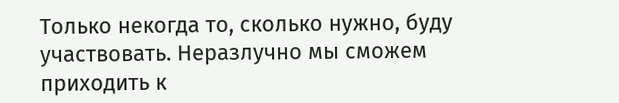Только некогда то, сколько нужно, буду участвовать. Неразлучно мы сможем приходить к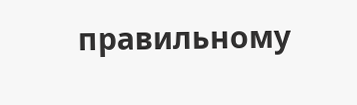правильному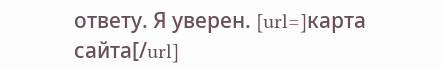ответу. Я уверен. [url=]карта сайта[/url]